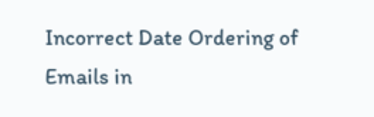Incorrect Date Ordering of Emails in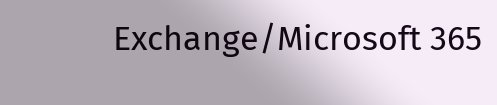Exchange/Microsoft 365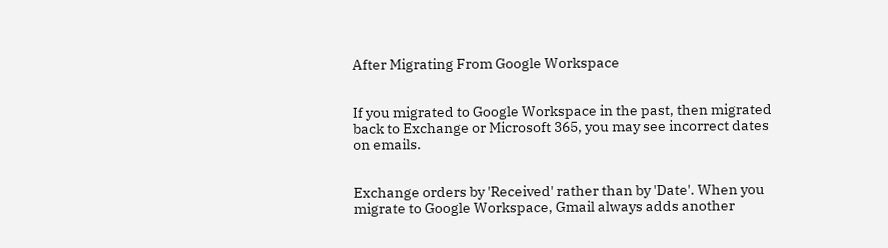After Migrating From Google Workspace


If you migrated to Google Workspace in the past, then migrated back to Exchange or Microsoft 365, you may see incorrect dates on emails.


Exchange orders by 'Received' rather than by 'Date'. When you migrate to Google Workspace, Gmail always adds another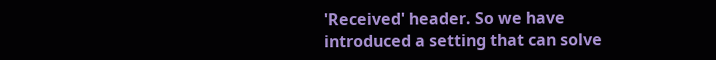'Received' header. So we have introduced a setting that can solve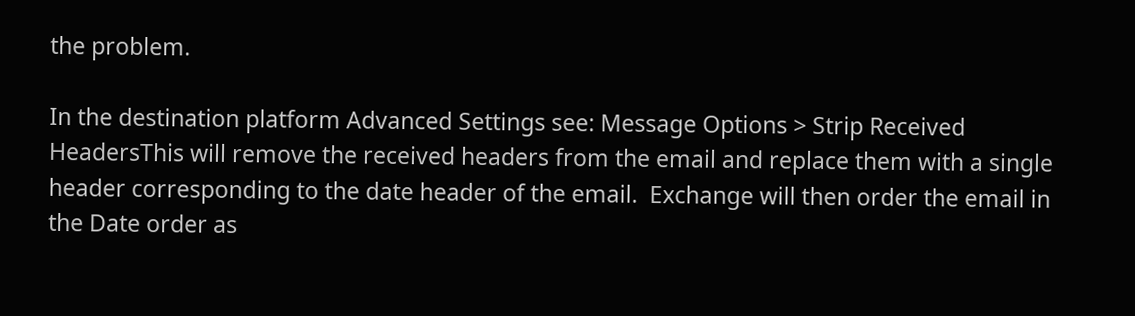the problem.

In the destination platform Advanced Settings see: Message Options > Strip Received HeadersThis will remove the received headers from the email and replace them with a single header corresponding to the date header of the email.  Exchange will then order the email in the Date order as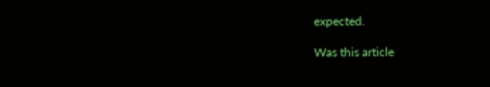expected.

Was this article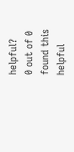helpful?
0 out of 0 found this helpful